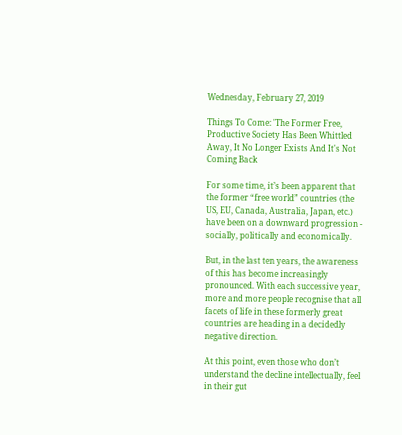Wednesday, February 27, 2019

Things To Come: 'The Former Free, Productive Society Has Been Whittled Away, It No Longer Exists And It's Not Coming Back

For some time, it’s been apparent that the former “free world” countries (the US, EU, Canada, Australia, Japan, etc.) have been on a downward progression - socially, politically and economically.

But, in the last ten years, the awareness of this has become increasingly pronounced. With each successive year, more and more people recognise that all facets of life in these formerly great countries are heading in a decidedly negative direction.

At this point, even those who don’t understand the decline intellectually, feel in their gut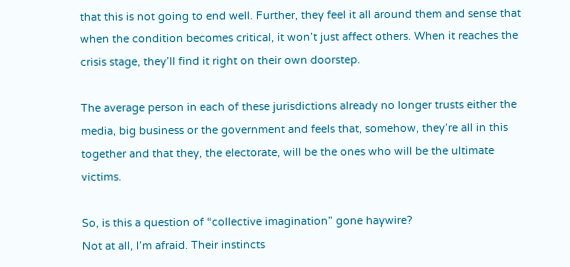that this is not going to end well. Further, they feel it all around them and sense that when the condition becomes critical, it won’t just affect others. When it reaches the crisis stage, they’ll find it right on their own doorstep.

The average person in each of these jurisdictions already no longer trusts either the media, big business or the government and feels that, somehow, they’re all in this together and that they, the electorate, will be the ones who will be the ultimate victims.

So, is this a question of “collective imagination” gone haywire?
Not at all, I’m afraid. Their instincts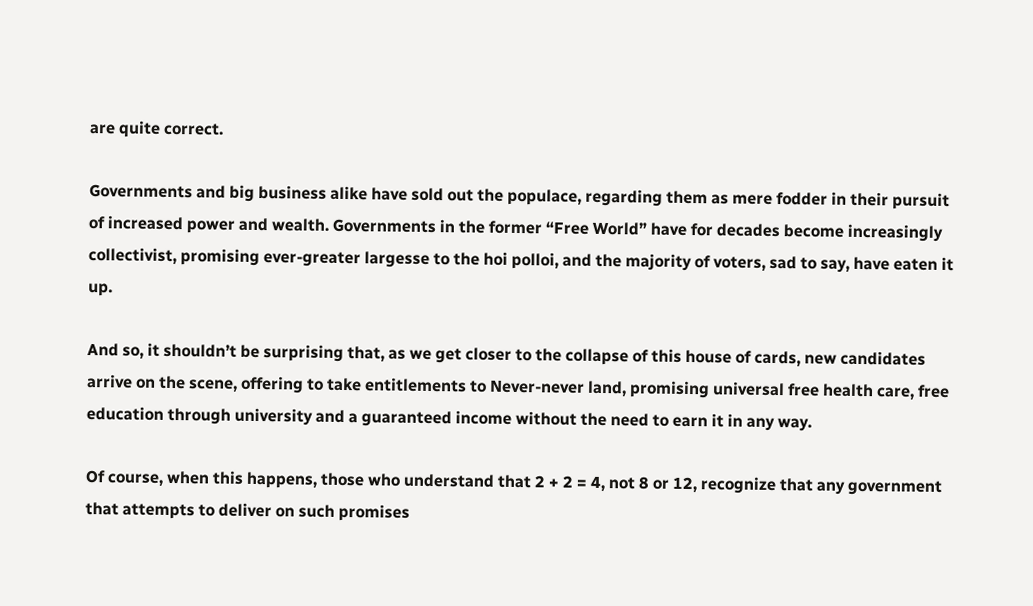are quite correct.

Governments and big business alike have sold out the populace, regarding them as mere fodder in their pursuit of increased power and wealth. Governments in the former “Free World” have for decades become increasingly collectivist, promising ever-greater largesse to the hoi polloi, and the majority of voters, sad to say, have eaten it up.

And so, it shouldn’t be surprising that, as we get closer to the collapse of this house of cards, new candidates arrive on the scene, offering to take entitlements to Never-never land, promising universal free health care, free education through university and a guaranteed income without the need to earn it in any way.

Of course, when this happens, those who understand that 2 + 2 = 4, not 8 or 12, recognize that any government that attempts to deliver on such promises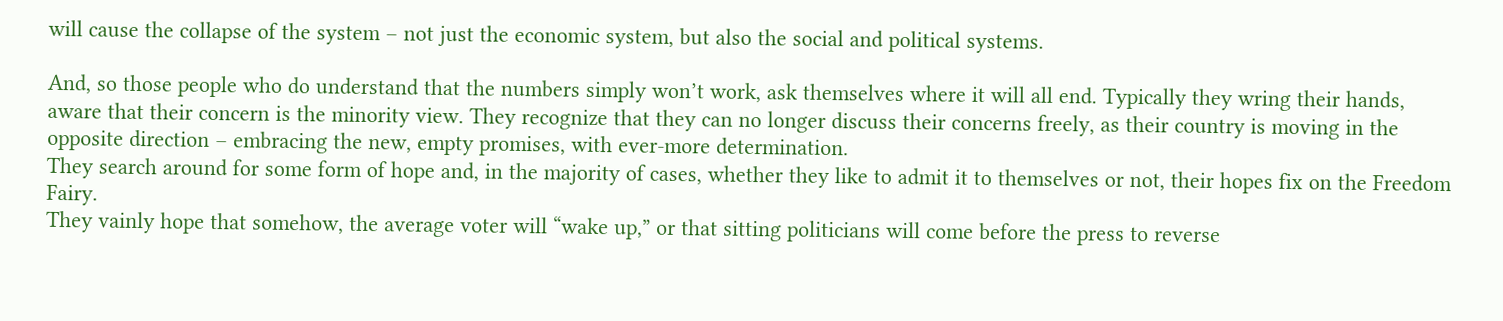will cause the collapse of the system – not just the economic system, but also the social and political systems.

And, so those people who do understand that the numbers simply won’t work, ask themselves where it will all end. Typically they wring their hands, aware that their concern is the minority view. They recognize that they can no longer discuss their concerns freely, as their country is moving in the opposite direction – embracing the new, empty promises, with ever-more determination.
They search around for some form of hope and, in the majority of cases, whether they like to admit it to themselves or not, their hopes fix on the Freedom Fairy.
They vainly hope that somehow, the average voter will “wake up,” or that sitting politicians will come before the press to reverse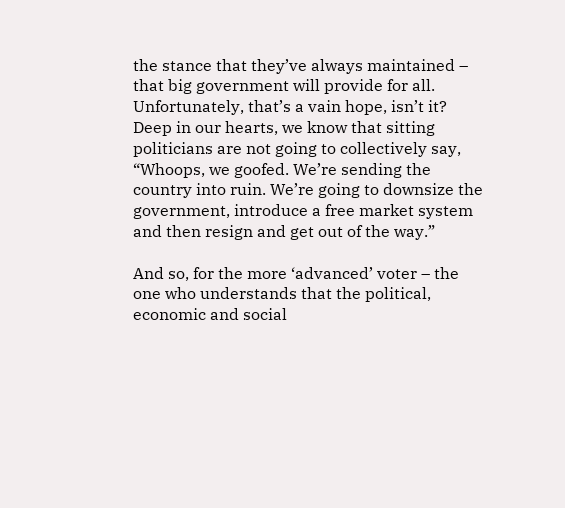the stance that they’ve always maintained – that big government will provide for all.
Unfortunately, that’s a vain hope, isn’t it? Deep in our hearts, we know that sitting politicians are not going to collectively say, “Whoops, we goofed. We’re sending the country into ruin. We’re going to downsize the government, introduce a free market system and then resign and get out of the way.”

And so, for the more ‘advanced’ voter – the one who understands that the political, economic and social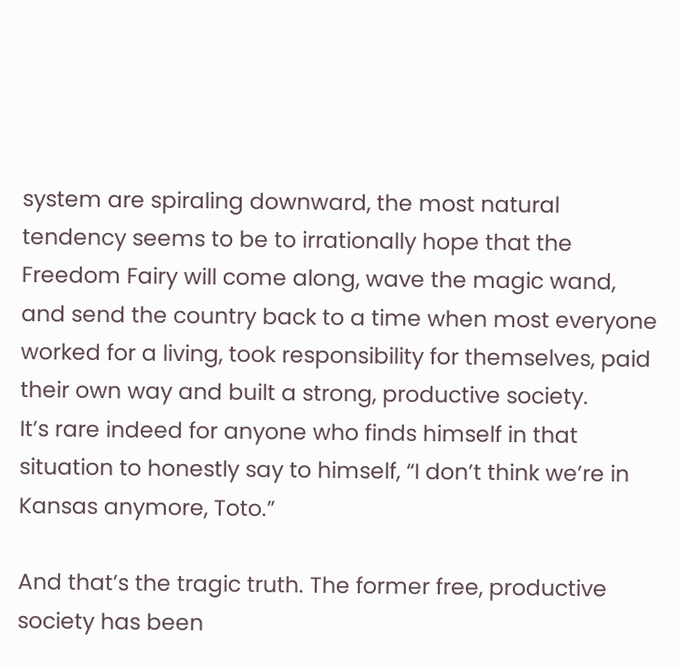system are spiraling downward, the most natural tendency seems to be to irrationally hope that the Freedom Fairy will come along, wave the magic wand, and send the country back to a time when most everyone worked for a living, took responsibility for themselves, paid their own way and built a strong, productive society.
It’s rare indeed for anyone who finds himself in that situation to honestly say to himself, “I don’t think we’re in Kansas anymore, Toto.”

And that’s the tragic truth. The former free, productive society has been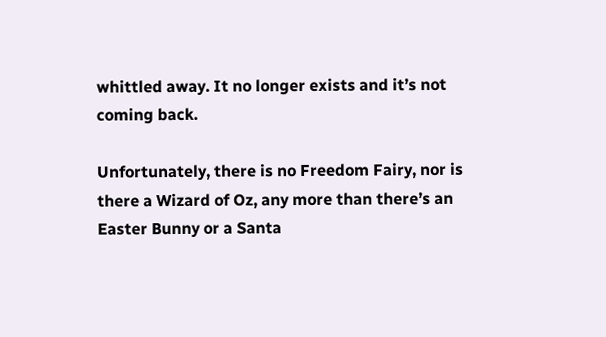whittled away. It no longer exists and it’s not coming back.

Unfortunately, there is no Freedom Fairy, nor is there a Wizard of Oz, any more than there’s an Easter Bunny or a Santa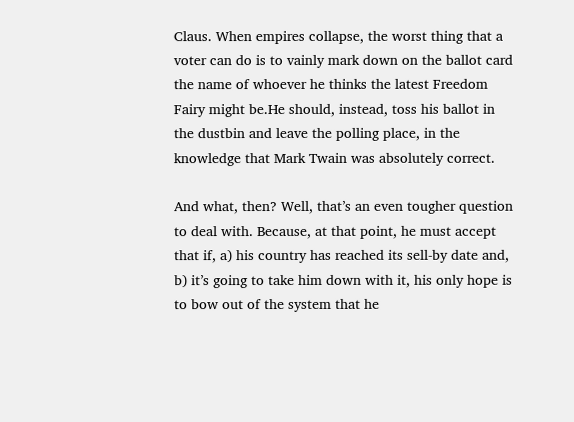Claus. When empires collapse, the worst thing that a voter can do is to vainly mark down on the ballot card the name of whoever he thinks the latest Freedom Fairy might be.He should, instead, toss his ballot in the dustbin and leave the polling place, in the knowledge that Mark Twain was absolutely correct.

And what, then? Well, that’s an even tougher question to deal with. Because, at that point, he must accept that if, a) his country has reached its sell-by date and, b) it’s going to take him down with it, his only hope is to bow out of the system that he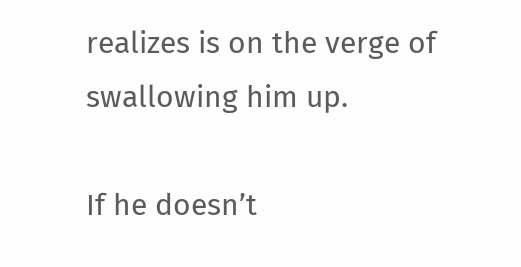realizes is on the verge of swallowing him up.

If he doesn’t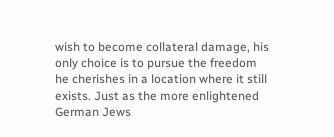wish to become collateral damage, his only choice is to pursue the freedom he cherishes in a location where it still exists. Just as the more enlightened German Jews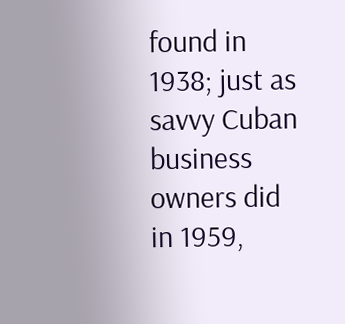found in 1938; just as savvy Cuban business owners did in 1959,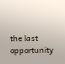the last opportunity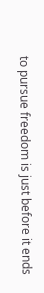to pursue freedom is just before it ends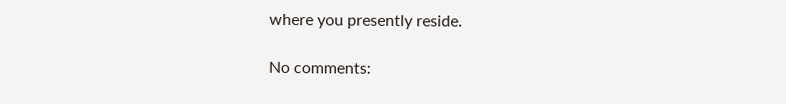where you presently reside.

No comments: